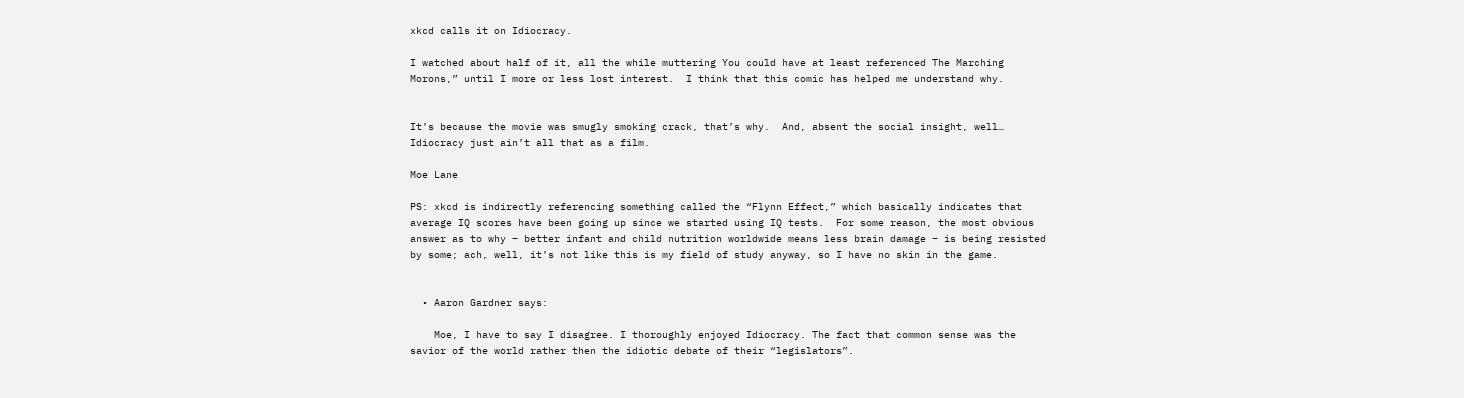xkcd calls it on Idiocracy.

I watched about half of it, all the while muttering You could have at least referenced The Marching Morons,” until I more or less lost interest.  I think that this comic has helped me understand why.


It’s because the movie was smugly smoking crack, that’s why.  And, absent the social insight, well… Idiocracy just ain’t all that as a film.

Moe Lane

PS: xkcd is indirectly referencing something called the “Flynn Effect,” which basically indicates that average IQ scores have been going up since we started using IQ tests.  For some reason, the most obvious answer as to why – better infant and child nutrition worldwide means less brain damage – is being resisted by some; ach, well, it’s not like this is my field of study anyway, so I have no skin in the game.


  • Aaron Gardner says:

    Moe, I have to say I disagree. I thoroughly enjoyed Idiocracy. The fact that common sense was the savior of the world rather then the idiotic debate of their “legislators”.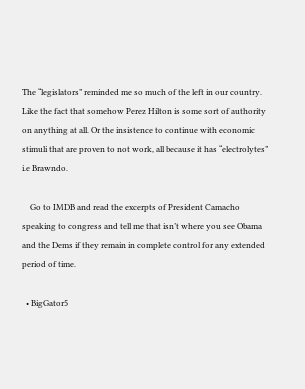The “legislators” reminded me so much of the left in our country. Like the fact that somehow Perez Hilton is some sort of authority on anything at all. Or the insistence to continue with economic stimuli that are proven to not work, all because it has “electrolytes” i.e Brawndo.

    Go to IMDB and read the excerpts of President Camacho speaking to congress and tell me that isn’t where you see Obama and the Dems if they remain in complete control for any extended period of time.

  • BigGator5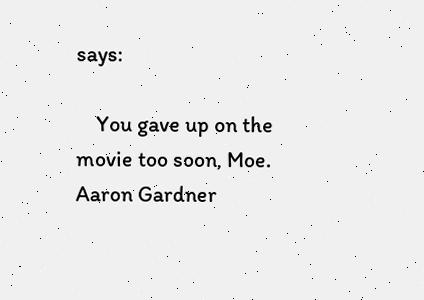says:

    You gave up on the movie too soon, Moe. Aaron Gardner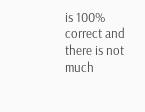is 100% correct and there is not much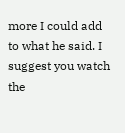more I could add to what he said. I suggest you watch the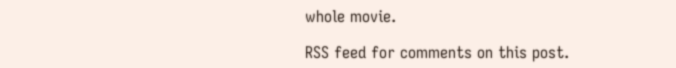whole movie.

RSS feed for comments on this post.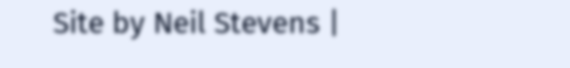Site by Neil Stevens |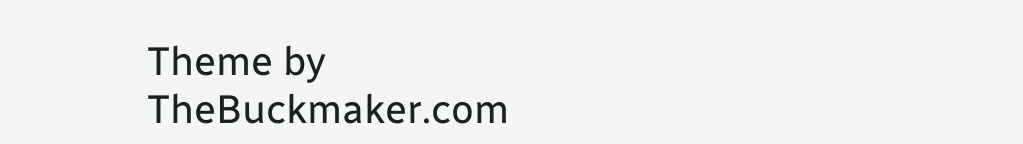Theme by TheBuckmaker.com